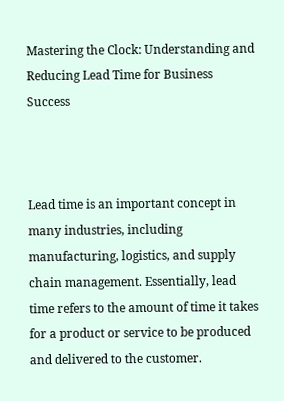Mastering the Clock: Understanding and Reducing Lead Time for Business Success



Lead time is an important concept in many industries, including manufacturing, logistics, and supply chain management. Essentially, lead time refers to the amount of time it takes for a product or service to be produced and delivered to the customer.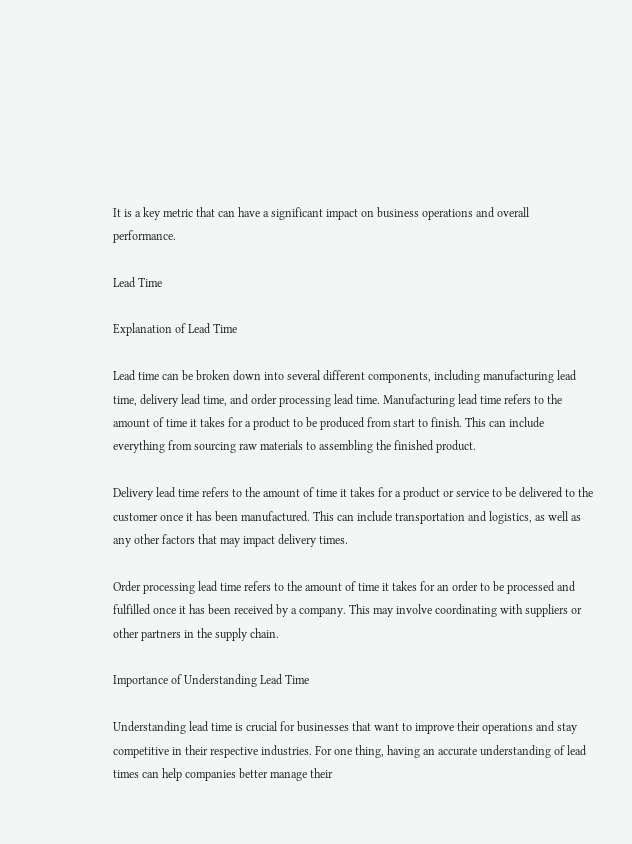It is a key metric that can have a significant impact on business operations and overall performance.

Lead Time

Explanation of Lead Time

Lead time can be broken down into several different components, including manufacturing lead time, delivery lead time, and order processing lead time. Manufacturing lead time refers to the amount of time it takes for a product to be produced from start to finish. This can include everything from sourcing raw materials to assembling the finished product.

Delivery lead time refers to the amount of time it takes for a product or service to be delivered to the customer once it has been manufactured. This can include transportation and logistics, as well as any other factors that may impact delivery times.

Order processing lead time refers to the amount of time it takes for an order to be processed and fulfilled once it has been received by a company. This may involve coordinating with suppliers or other partners in the supply chain.

Importance of Understanding Lead Time

Understanding lead time is crucial for businesses that want to improve their operations and stay competitive in their respective industries. For one thing, having an accurate understanding of lead times can help companies better manage their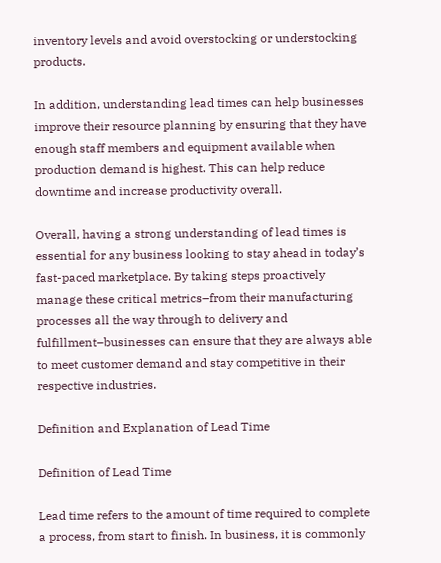inventory levels and avoid overstocking or understocking products.

In addition, understanding lead times can help businesses improve their resource planning by ensuring that they have enough staff members and equipment available when production demand is highest. This can help reduce downtime and increase productivity overall.

Overall, having a strong understanding of lead times is essential for any business looking to stay ahead in today’s fast-paced marketplace. By taking steps proactively manage these critical metrics–from their manufacturing processes all the way through to delivery and fulfillment–businesses can ensure that they are always able to meet customer demand and stay competitive in their respective industries.

Definition and Explanation of Lead Time

Definition of Lead Time

Lead time refers to the amount of time required to complete a process, from start to finish. In business, it is commonly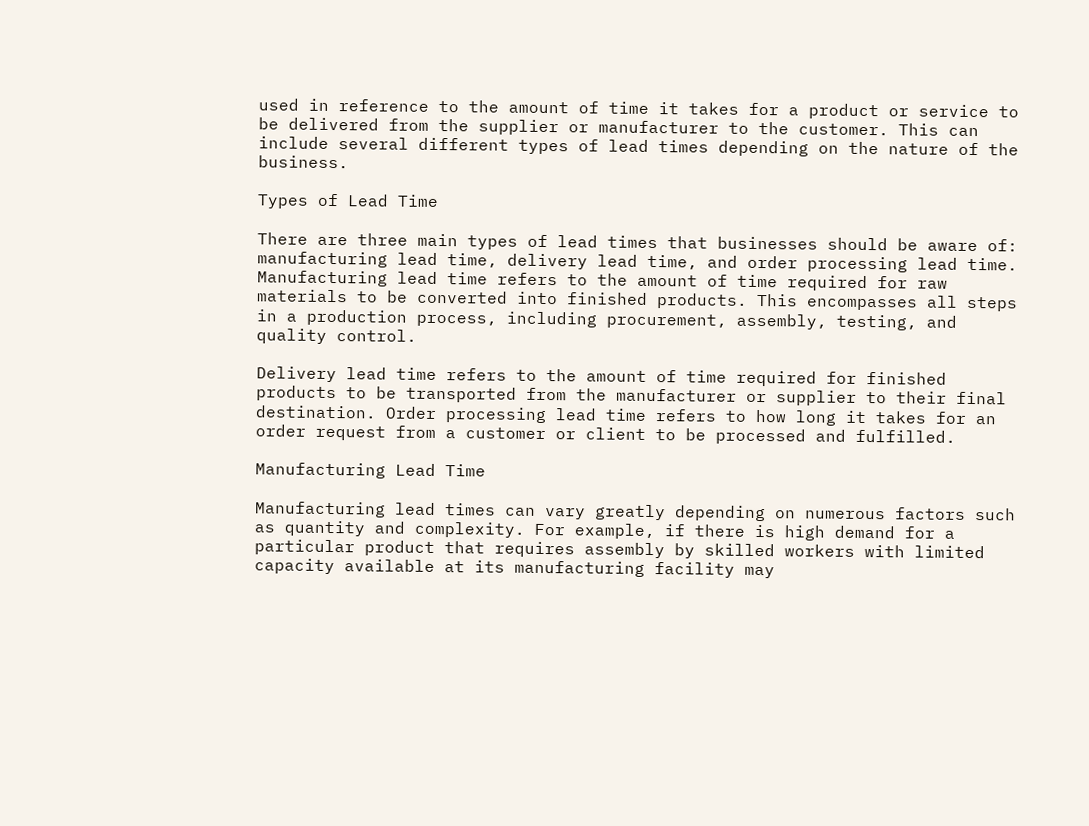used in reference to the amount of time it takes for a product or service to be delivered from the supplier or manufacturer to the customer. This can include several different types of lead times depending on the nature of the business.

Types of Lead Time

There are three main types of lead times that businesses should be aware of: manufacturing lead time, delivery lead time, and order processing lead time. Manufacturing lead time refers to the amount of time required for raw materials to be converted into finished products. This encompasses all steps in a production process, including procurement, assembly, testing, and quality control.

Delivery lead time refers to the amount of time required for finished products to be transported from the manufacturer or supplier to their final destination. Order processing lead time refers to how long it takes for an order request from a customer or client to be processed and fulfilled.

Manufacturing Lead Time

Manufacturing lead times can vary greatly depending on numerous factors such as quantity and complexity. For example, if there is high demand for a particular product that requires assembly by skilled workers with limited capacity available at its manufacturing facility may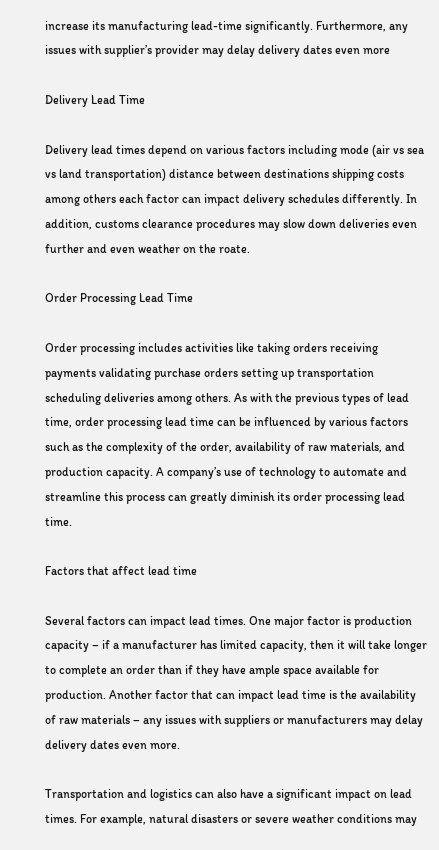increase its manufacturing lead-time significantly. Furthermore, any issues with supplier’s provider may delay delivery dates even more

Delivery Lead Time

Delivery lead times depend on various factors including mode (air vs sea vs land transportation) distance between destinations shipping costs among others each factor can impact delivery schedules differently. In addition, customs clearance procedures may slow down deliveries even further and even weather on the roate.

Order Processing Lead Time

Order processing includes activities like taking orders receiving payments validating purchase orders setting up transportation scheduling deliveries among others. As with the previous types of lead time, order processing lead time can be influenced by various factors such as the complexity of the order, availability of raw materials, and production capacity. A company’s use of technology to automate and streamline this process can greatly diminish its order processing lead time.

Factors that affect lead time

Several factors can impact lead times. One major factor is production capacity – if a manufacturer has limited capacity, then it will take longer to complete an order than if they have ample space available for production. Another factor that can impact lead time is the availability of raw materials – any issues with suppliers or manufacturers may delay delivery dates even more.

Transportation and logistics can also have a significant impact on lead times. For example, natural disasters or severe weather conditions may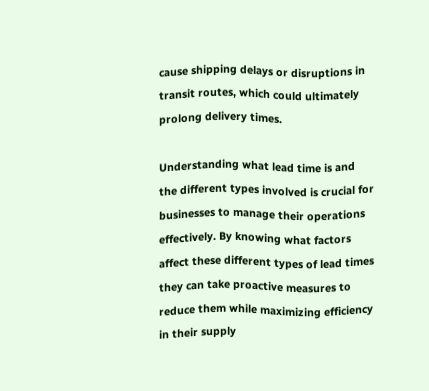cause shipping delays or disruptions in transit routes, which could ultimately prolong delivery times.

Understanding what lead time is and the different types involved is crucial for businesses to manage their operations effectively. By knowing what factors affect these different types of lead times they can take proactive measures to reduce them while maximizing efficiency in their supply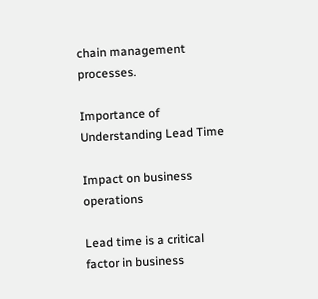chain management processes.

Importance of Understanding Lead Time

Impact on business operations

Lead time is a critical factor in business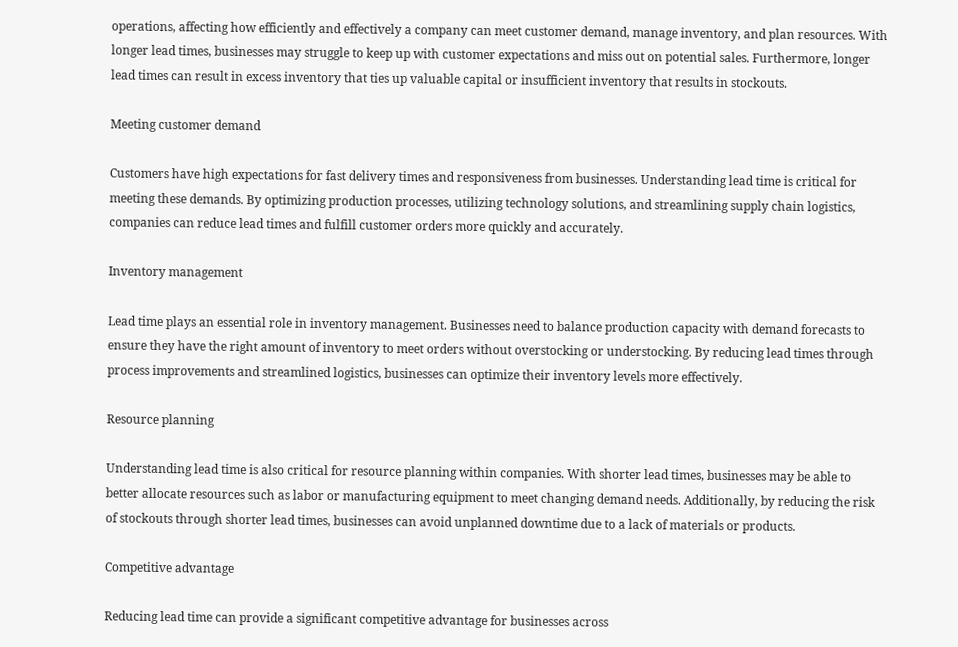operations, affecting how efficiently and effectively a company can meet customer demand, manage inventory, and plan resources. With longer lead times, businesses may struggle to keep up with customer expectations and miss out on potential sales. Furthermore, longer lead times can result in excess inventory that ties up valuable capital or insufficient inventory that results in stockouts.

Meeting customer demand

Customers have high expectations for fast delivery times and responsiveness from businesses. Understanding lead time is critical for meeting these demands. By optimizing production processes, utilizing technology solutions, and streamlining supply chain logistics, companies can reduce lead times and fulfill customer orders more quickly and accurately.

Inventory management

Lead time plays an essential role in inventory management. Businesses need to balance production capacity with demand forecasts to ensure they have the right amount of inventory to meet orders without overstocking or understocking. By reducing lead times through process improvements and streamlined logistics, businesses can optimize their inventory levels more effectively.

Resource planning

Understanding lead time is also critical for resource planning within companies. With shorter lead times, businesses may be able to better allocate resources such as labor or manufacturing equipment to meet changing demand needs. Additionally, by reducing the risk of stockouts through shorter lead times, businesses can avoid unplanned downtime due to a lack of materials or products.

Competitive advantage

Reducing lead time can provide a significant competitive advantage for businesses across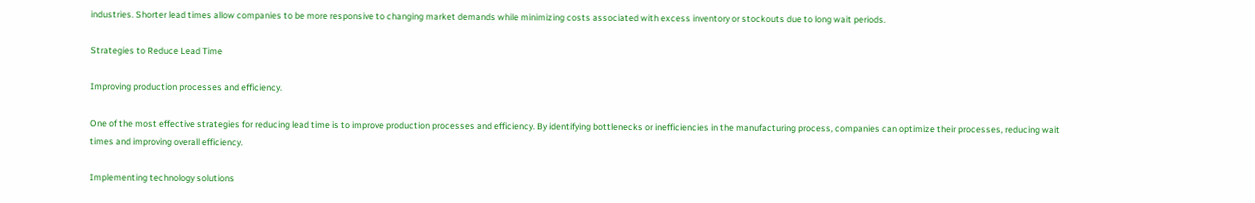industries. Shorter lead times allow companies to be more responsive to changing market demands while minimizing costs associated with excess inventory or stockouts due to long wait periods.

Strategies to Reduce Lead Time

Improving production processes and efficiency.

One of the most effective strategies for reducing lead time is to improve production processes and efficiency. By identifying bottlenecks or inefficiencies in the manufacturing process, companies can optimize their processes, reducing wait times and improving overall efficiency.

Implementing technology solutions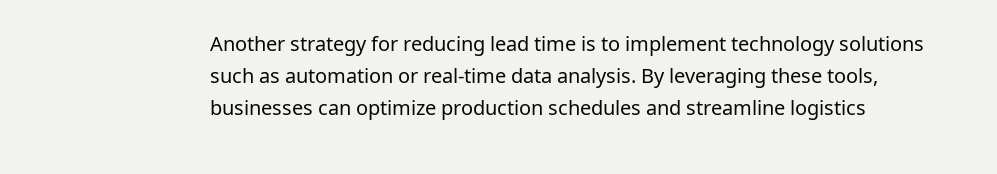Another strategy for reducing lead time is to implement technology solutions such as automation or real-time data analysis. By leveraging these tools, businesses can optimize production schedules and streamline logistics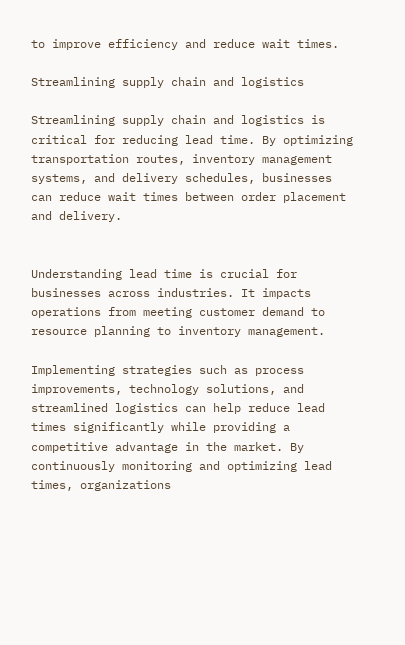to improve efficiency and reduce wait times.

Streamlining supply chain and logistics

Streamlining supply chain and logistics is critical for reducing lead time. By optimizing transportation routes, inventory management systems, and delivery schedules, businesses can reduce wait times between order placement and delivery.


Understanding lead time is crucial for businesses across industries. It impacts operations from meeting customer demand to resource planning to inventory management.

Implementing strategies such as process improvements, technology solutions, and streamlined logistics can help reduce lead times significantly while providing a competitive advantage in the market. By continuously monitoring and optimizing lead times, organizations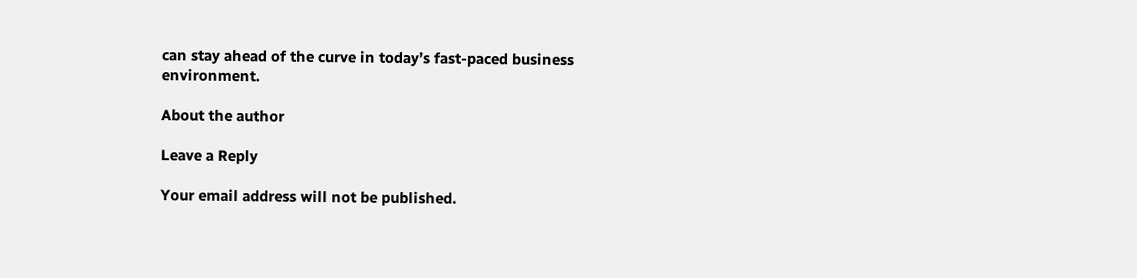can stay ahead of the curve in today’s fast-paced business environment.

About the author

Leave a Reply

Your email address will not be published.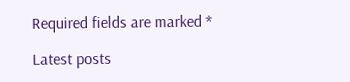Required fields are marked *

Latest posts